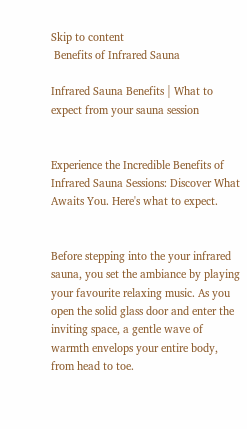Skip to content
 Benefits of Infrared Sauna

Infrared Sauna Benefits | What to expect from your sauna session


Experience the Incredible Benefits of Infrared Sauna Sessions: Discover What Awaits You. Here's what to expect.


Before stepping into the your infrared sauna, you set the ambiance by playing your favourite relaxing music. As you open the solid glass door and enter the inviting space, a gentle wave of warmth envelops your entire body, from head to toe.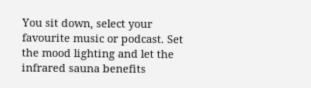You sit down, select your favourite music or podcast. Set the mood lighting and let the infrared sauna benefits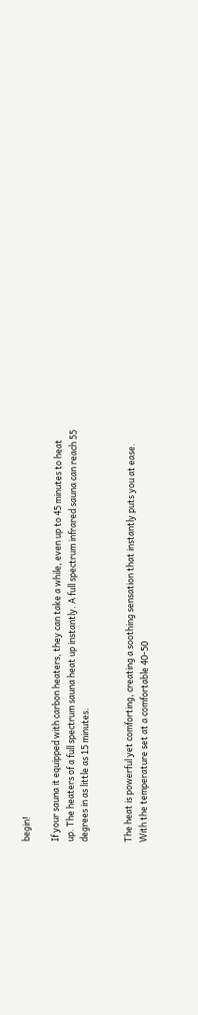begin!

If your sauna it equipped with carbon heaters, they can take a while, even up to 45 minutes to heat up. The heaters of a full spectrum sauna heat up instantly. A full spectrum infrared sauna can reach 55 degrees in as little as 15 minutes.


The heat is powerful yet comforting, creating a soothing sensation that instantly puts you at ease. With the temperature set at a comfortable 40-50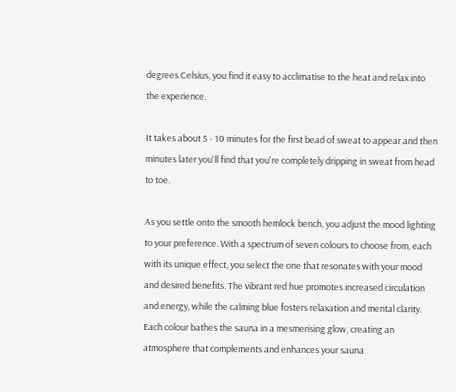degrees Celsius, you find it easy to acclimatise to the heat and relax into the experience.

It takes about 5 - 10 minutes for the first bead of sweat to appear and then minutes later you'll find that you're completely dripping in sweat from head to toe.

As you settle onto the smooth hemlock bench, you adjust the mood lighting to your preference. With a spectrum of seven colours to choose from, each with its unique effect, you select the one that resonates with your mood and desired benefits. The vibrant red hue promotes increased circulation and energy, while the calming blue fosters relaxation and mental clarity. Each colour bathes the sauna in a mesmerising glow, creating an atmosphere that complements and enhances your sauna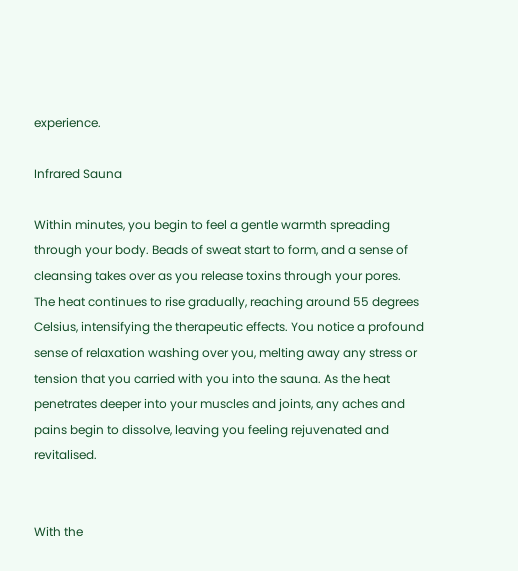experience.

Infrared Sauna

Within minutes, you begin to feel a gentle warmth spreading through your body. Beads of sweat start to form, and a sense of cleansing takes over as you release toxins through your pores. The heat continues to rise gradually, reaching around 55 degrees Celsius, intensifying the therapeutic effects. You notice a profound sense of relaxation washing over you, melting away any stress or tension that you carried with you into the sauna. As the heat penetrates deeper into your muscles and joints, any aches and pains begin to dissolve, leaving you feeling rejuvenated and revitalised.


With the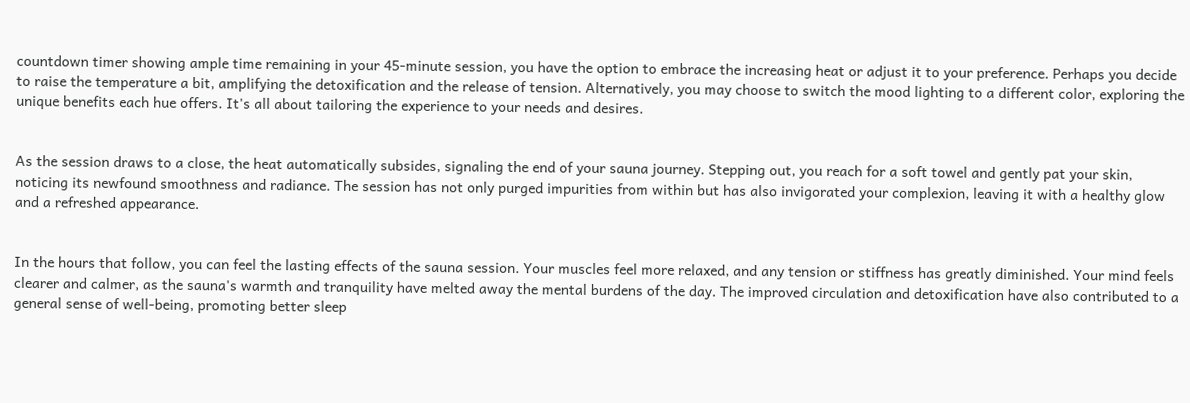countdown timer showing ample time remaining in your 45-minute session, you have the option to embrace the increasing heat or adjust it to your preference. Perhaps you decide to raise the temperature a bit, amplifying the detoxification and the release of tension. Alternatively, you may choose to switch the mood lighting to a different color, exploring the unique benefits each hue offers. It's all about tailoring the experience to your needs and desires.


As the session draws to a close, the heat automatically subsides, signaling the end of your sauna journey. Stepping out, you reach for a soft towel and gently pat your skin, noticing its newfound smoothness and radiance. The session has not only purged impurities from within but has also invigorated your complexion, leaving it with a healthy glow and a refreshed appearance.


In the hours that follow, you can feel the lasting effects of the sauna session. Your muscles feel more relaxed, and any tension or stiffness has greatly diminished. Your mind feels clearer and calmer, as the sauna's warmth and tranquility have melted away the mental burdens of the day. The improved circulation and detoxification have also contributed to a general sense of well-being, promoting better sleep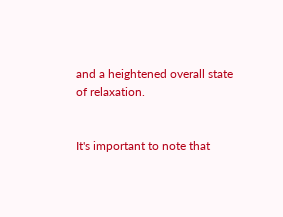and a heightened overall state of relaxation.


It's important to note that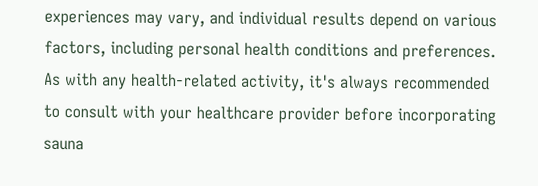experiences may vary, and individual results depend on various factors, including personal health conditions and preferences. As with any health-related activity, it's always recommended to consult with your healthcare provider before incorporating sauna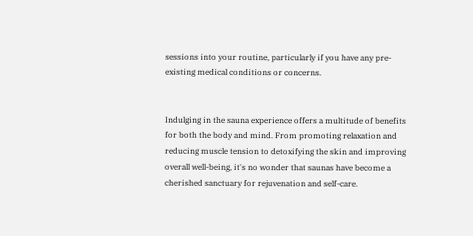sessions into your routine, particularly if you have any pre-existing medical conditions or concerns.


Indulging in the sauna experience offers a multitude of benefits for both the body and mind. From promoting relaxation and reducing muscle tension to detoxifying the skin and improving overall well-being, it's no wonder that saunas have become a cherished sanctuary for rejuvenation and self-care.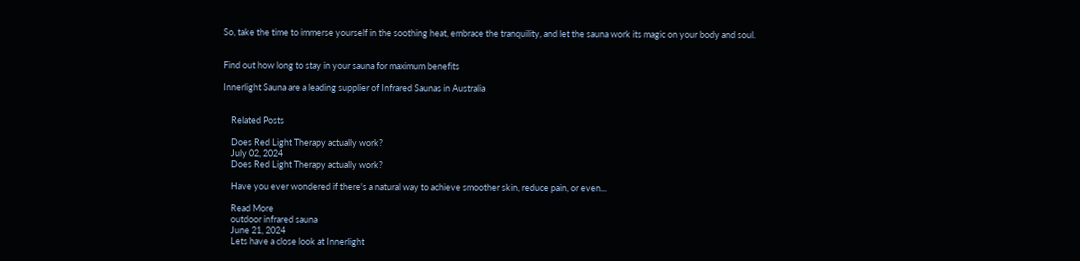So, take the time to immerse yourself in the soothing heat, embrace the tranquility, and let the sauna work its magic on your body and soul.


Find out how long to stay in your sauna for maximum benefits

Innerlight Sauna are a leading supplier of Infrared Saunas in Australia


    Related Posts

    Does Red Light Therapy actually work?
    July 02, 2024
    Does Red Light Therapy actually work?

    Have you ever wondered if there's a natural way to achieve smoother skin, reduce pain, or even...

    Read More
    outdoor infrared sauna
    June 21, 2024
    Lets have a close look at Innerlight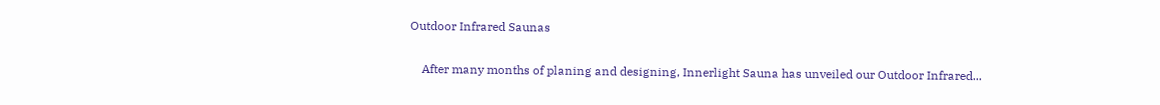Outdoor Infrared Saunas

    After many months of planing and designing, Innerlight Sauna has unveiled our Outdoor Infrared...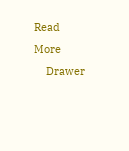Read More
    Drawer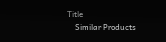Title
    Similar Products